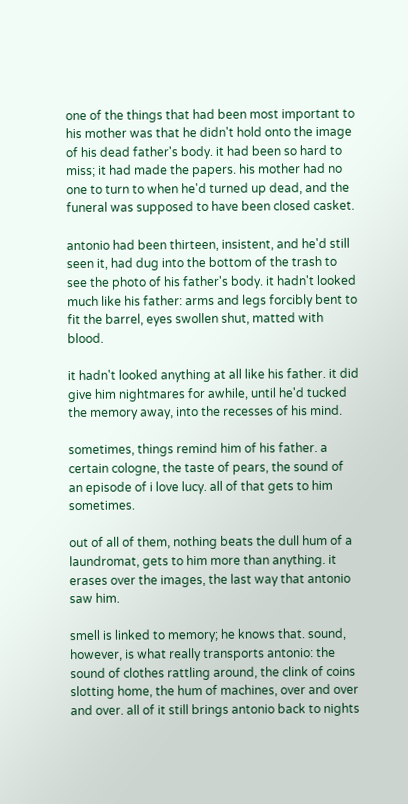one of the things that had been most important to his mother was that he didn't hold onto the image of his dead father's body. it had been so hard to miss; it had made the papers. his mother had no one to turn to when he'd turned up dead, and the funeral was supposed to have been closed casket.

antonio had been thirteen, insistent, and he'd still seen it, had dug into the bottom of the trash to see the photo of his father's body. it hadn't looked much like his father: arms and legs forcibly bent to fit the barrel, eyes swollen shut, matted with blood.

it hadn't looked anything at all like his father. it did give him nightmares for awhile, until he'd tucked the memory away, into the recesses of his mind.

sometimes, things remind him of his father. a certain cologne, the taste of pears, the sound of an episode of i love lucy. all of that gets to him sometimes.

out of all of them, nothing beats the dull hum of a laundromat, gets to him more than anything. it erases over the images, the last way that antonio saw him.

smell is linked to memory; he knows that. sound, however, is what really transports antonio: the sound of clothes rattling around, the clink of coins slotting home, the hum of machines, over and over and over. all of it still brings antonio back to nights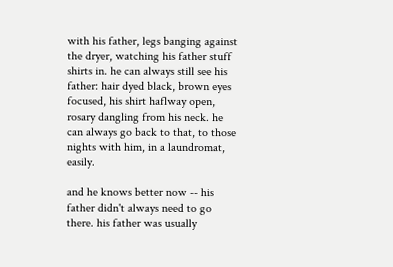with his father, legs banging against the dryer, watching his father stuff shirts in. he can always still see his father: hair dyed black, brown eyes focused, his shirt haflway open, rosary dangling from his neck. he can always go back to that, to those nights with him, in a laundromat, easily.

and he knows better now -- his father didn't always need to go there. his father was usually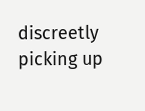discreetly picking up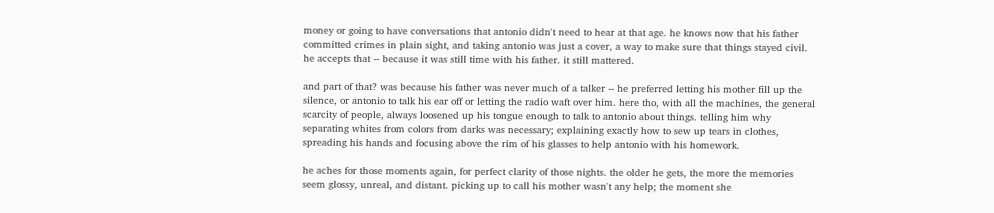money or going to have conversations that antonio didn't need to hear at that age. he knows now that his father committed crimes in plain sight, and taking antonio was just a cover, a way to make sure that things stayed civil. he accepts that -- because it was still time with his father. it still mattered.

and part of that? was because his father was never much of a talker -- he preferred letting his mother fill up the silence, or antonio to talk his ear off or letting the radio waft over him. here tho, with all the machines, the general scarcity of people, always loosened up his tongue enough to talk to antonio about things. telling him why separating whites from colors from darks was necessary; explaining exactly how to sew up tears in clothes, spreading his hands and focusing above the rim of his glasses to help antonio with his homework.

he aches for those moments again, for perfect clarity of those nights. the older he gets, the more the memories seem glossy, unreal, and distant. picking up to call his mother wasn't any help; the moment she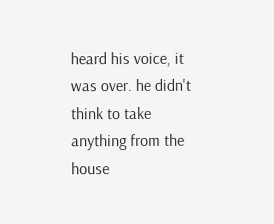heard his voice, it was over. he didn't think to take anything from the house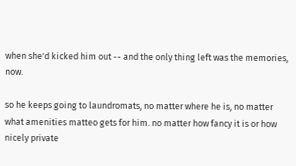when she'd kicked him out -- and the only thing left was the memories, now.

so he keeps going to laundromats, no matter where he is, no matter what amenities matteo gets for him. no matter how fancy it is or how nicely private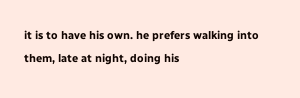it is to have his own. he prefers walking into them, late at night, doing his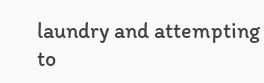laundry and attempting to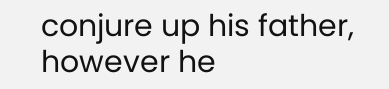conjure up his father, however he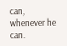can, whenever he can.